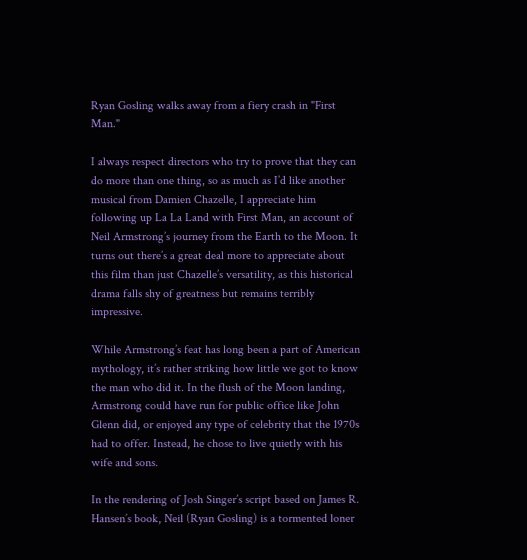Ryan Gosling walks away from a fiery crash in "First Man."

I always respect directors who try to prove that they can do more than one thing, so as much as I’d like another musical from Damien Chazelle, I appreciate him following up La La Land with First Man, an account of Neil Armstrong’s journey from the Earth to the Moon. It turns out there’s a great deal more to appreciate about this film than just Chazelle’s versatility, as this historical drama falls shy of greatness but remains terribly impressive.

While Armstrong’s feat has long been a part of American mythology, it’s rather striking how little we got to know the man who did it. In the flush of the Moon landing, Armstrong could have run for public office like John Glenn did, or enjoyed any type of celebrity that the 1970s had to offer. Instead, he chose to live quietly with his wife and sons.

In the rendering of Josh Singer’s script based on James R. Hansen’s book, Neil (Ryan Gosling) is a tormented loner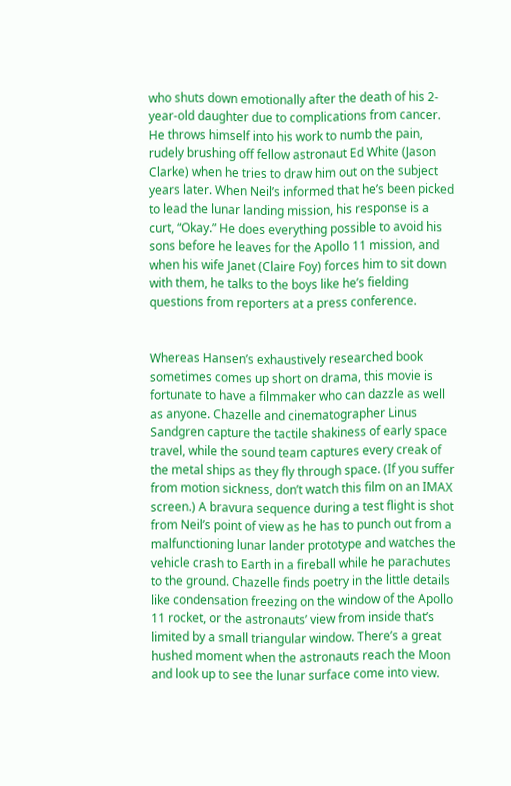who shuts down emotionally after the death of his 2-year-old daughter due to complications from cancer. He throws himself into his work to numb the pain, rudely brushing off fellow astronaut Ed White (Jason Clarke) when he tries to draw him out on the subject years later. When Neil’s informed that he’s been picked to lead the lunar landing mission, his response is a curt, “Okay.” He does everything possible to avoid his sons before he leaves for the Apollo 11 mission, and when his wife Janet (Claire Foy) forces him to sit down with them, he talks to the boys like he’s fielding questions from reporters at a press conference.


Whereas Hansen’s exhaustively researched book sometimes comes up short on drama, this movie is fortunate to have a filmmaker who can dazzle as well as anyone. Chazelle and cinematographer Linus Sandgren capture the tactile shakiness of early space travel, while the sound team captures every creak of the metal ships as they fly through space. (If you suffer from motion sickness, don’t watch this film on an IMAX screen.) A bravura sequence during a test flight is shot from Neil’s point of view as he has to punch out from a malfunctioning lunar lander prototype and watches the vehicle crash to Earth in a fireball while he parachutes to the ground. Chazelle finds poetry in the little details like condensation freezing on the window of the Apollo 11 rocket, or the astronauts’ view from inside that’s limited by a small triangular window. There’s a great hushed moment when the astronauts reach the Moon and look up to see the lunar surface come into view.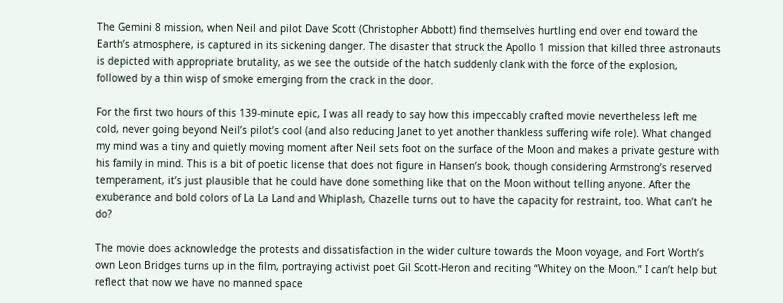The Gemini 8 mission, when Neil and pilot Dave Scott (Christopher Abbott) find themselves hurtling end over end toward the Earth’s atmosphere, is captured in its sickening danger. The disaster that struck the Apollo 1 mission that killed three astronauts is depicted with appropriate brutality, as we see the outside of the hatch suddenly clank with the force of the explosion, followed by a thin wisp of smoke emerging from the crack in the door.

For the first two hours of this 139-minute epic, I was all ready to say how this impeccably crafted movie nevertheless left me cold, never going beyond Neil’s pilot’s cool (and also reducing Janet to yet another thankless suffering wife role). What changed my mind was a tiny and quietly moving moment after Neil sets foot on the surface of the Moon and makes a private gesture with his family in mind. This is a bit of poetic license that does not figure in Hansen’s book, though considering Armstrong’s reserved temperament, it’s just plausible that he could have done something like that on the Moon without telling anyone. After the exuberance and bold colors of La La Land and Whiplash, Chazelle turns out to have the capacity for restraint, too. What can’t he do?

The movie does acknowledge the protests and dissatisfaction in the wider culture towards the Moon voyage, and Fort Worth’s own Leon Bridges turns up in the film, portraying activist poet Gil Scott-Heron and reciting “Whitey on the Moon.” I can’t help but reflect that now we have no manned space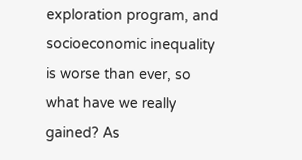exploration program, and socioeconomic inequality is worse than ever, so what have we really gained? As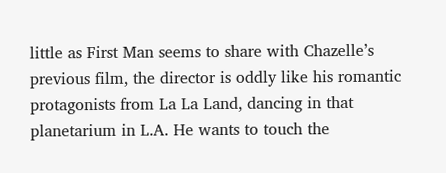little as First Man seems to share with Chazelle’s previous film, the director is oddly like his romantic protagonists from La La Land, dancing in that planetarium in L.A. He wants to touch the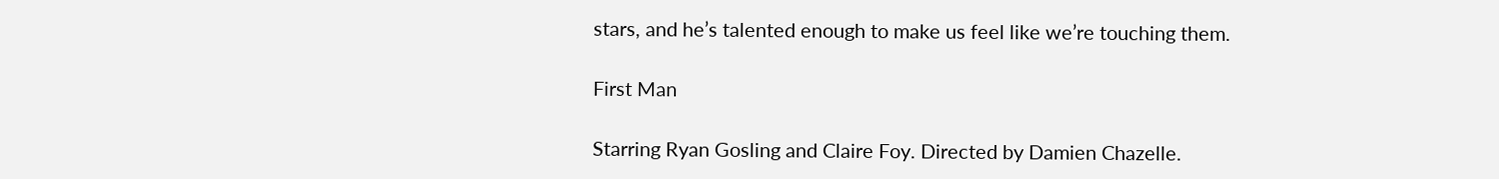stars, and he’s talented enough to make us feel like we’re touching them.

First Man

Starring Ryan Gosling and Claire Foy. Directed by Damien Chazelle.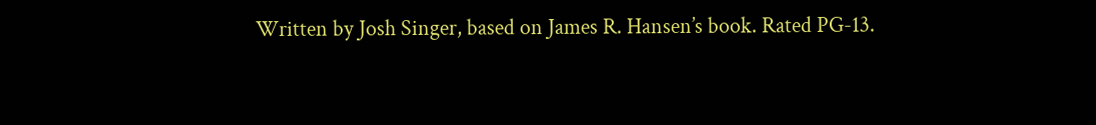Written by Josh Singer, based on James R. Hansen’s book. Rated PG-13.